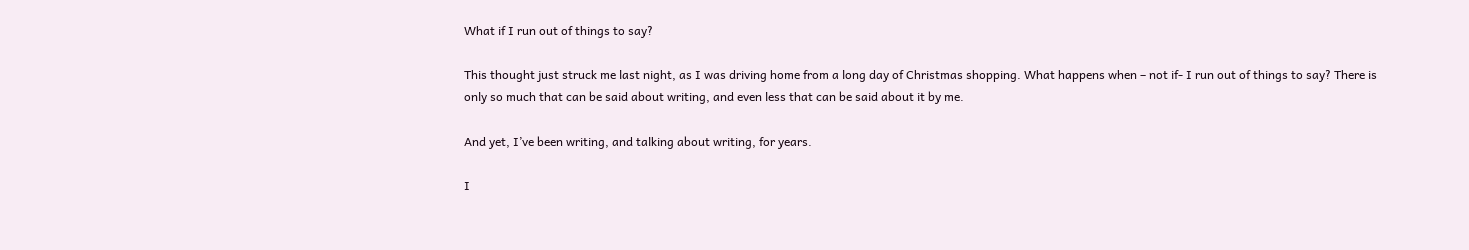What if I run out of things to say?

This thought just struck me last night, as I was driving home from a long day of Christmas shopping. What happens when – not if- I run out of things to say? There is only so much that can be said about writing, and even less that can be said about it by me.

And yet, I’ve been writing, and talking about writing, for years.

I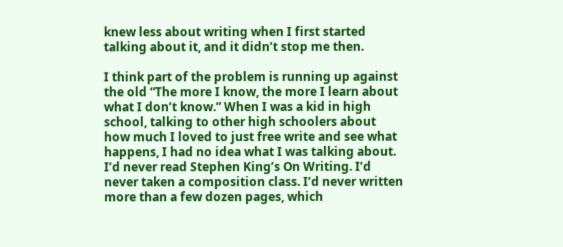knew less about writing when I first started talking about it, and it didn’t stop me then.

I think part of the problem is running up against the old “The more I know, the more I learn about what I don’t know.” When I was a kid in high school, talking to other high schoolers about how much I loved to just free write and see what happens, I had no idea what I was talking about. I’d never read Stephen King’s On Writing. I’d never taken a composition class. I’d never written more than a few dozen pages, which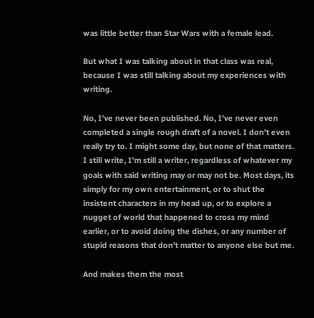was little better than Star Wars with a female lead.

But what I was talking about in that class was real, because I was still talking about my experiences with writing.

No, I’ve never been published. No, I’ve never even completed a single rough draft of a novel. I don’t even really try to. I might some day, but none of that matters. I still write, I’m still a writer, regardless of whatever my goals with said writing may or may not be. Most days, its simply for my own entertainment, or to shut the insistent characters in my head up, or to explore a nugget of world that happened to cross my mind earlier, or to avoid doing the dishes, or any number of stupid reasons that don’t matter to anyone else but me.

And makes them the most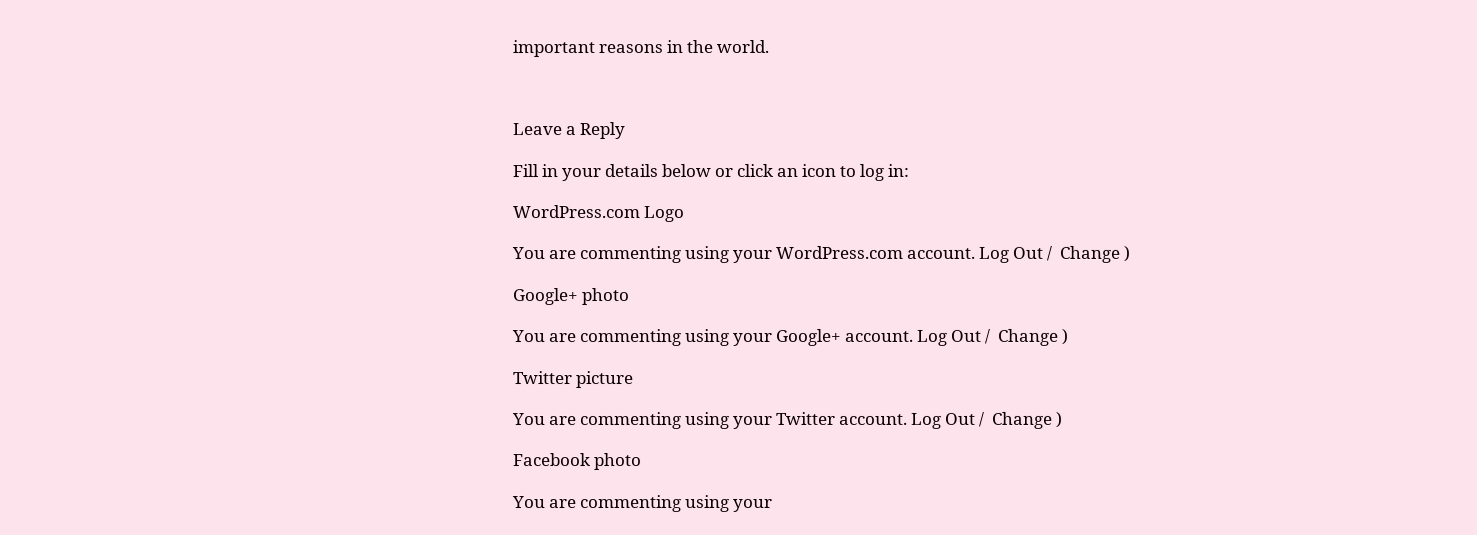important reasons in the world.



Leave a Reply

Fill in your details below or click an icon to log in:

WordPress.com Logo

You are commenting using your WordPress.com account. Log Out /  Change )

Google+ photo

You are commenting using your Google+ account. Log Out /  Change )

Twitter picture

You are commenting using your Twitter account. Log Out /  Change )

Facebook photo

You are commenting using your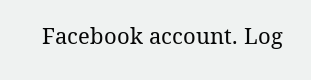Facebook account. Log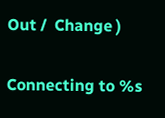Out /  Change )


Connecting to %s